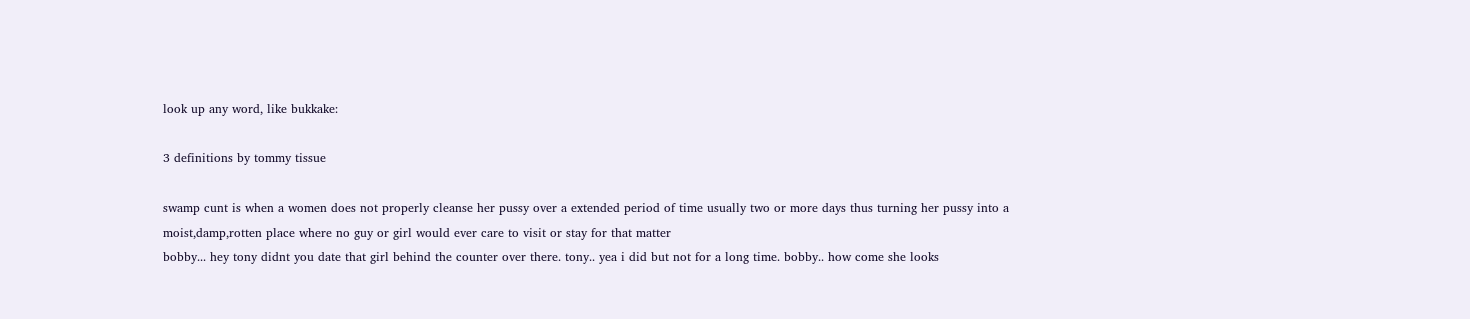look up any word, like bukkake:

3 definitions by tommy tissue

swamp cunt is when a women does not properly cleanse her pussy over a extended period of time usually two or more days thus turning her pussy into a moist,damp,rotten place where no guy or girl would ever care to visit or stay for that matter
bobby... hey tony didnt you date that girl behind the counter over there. tony.. yea i did but not for a long time. bobby.. how come she looks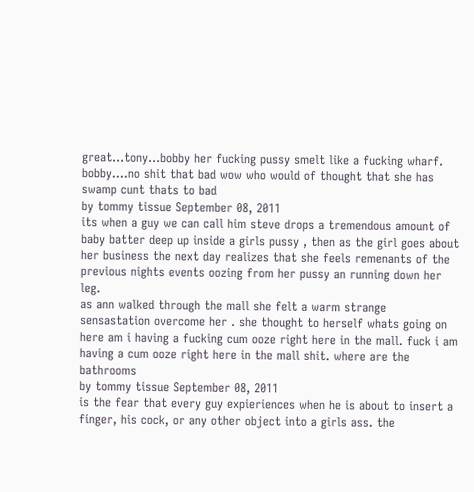great...tony...bobby her fucking pussy smelt like a fucking wharf. bobby....no shit that bad wow who would of thought that she has swamp cunt thats to bad
by tommy tissue September 08, 2011
its when a guy we can call him steve drops a tremendous amount of baby batter deep up inside a girls pussy , then as the girl goes about her business the next day realizes that she feels remenants of the previous nights events oozing from her pussy an running down her leg.
as ann walked through the mall she felt a warm strange sensastation overcome her . she thought to herself whats going on here am i having a fucking cum ooze right here in the mall. fuck i am having a cum ooze right here in the mall shit. where are the bathrooms
by tommy tissue September 08, 2011
is the fear that every guy expieriences when he is about to insert a finger, his cock, or any other object into a girls ass. the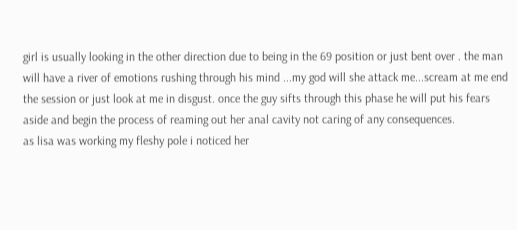girl is usually looking in the other direction due to being in the 69 position or just bent over . the man will have a river of emotions rushing through his mind ...my god will she attack me...scream at me end the session or just look at me in disgust. once the guy sifts through this phase he will put his fears aside and begin the process of reaming out her anal cavity not caring of any consequences.
as lisa was working my fleshy pole i noticed her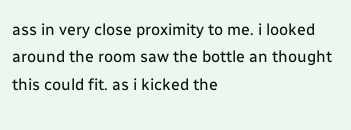ass in very close proximity to me. i looked around the room saw the bottle an thought this could fit. as i kicked the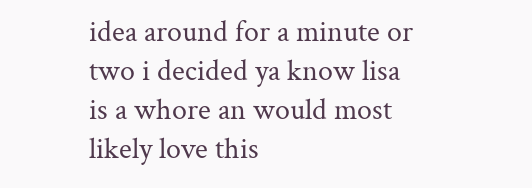idea around for a minute or two i decided ya know lisa is a whore an would most likely love this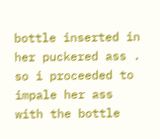bottle inserted in her puckered ass . so i proceeded to impale her ass with the bottle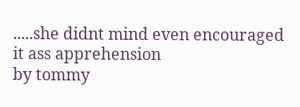.....she didnt mind even encouraged it ass apprehension
by tommy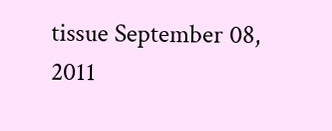tissue September 08, 2011